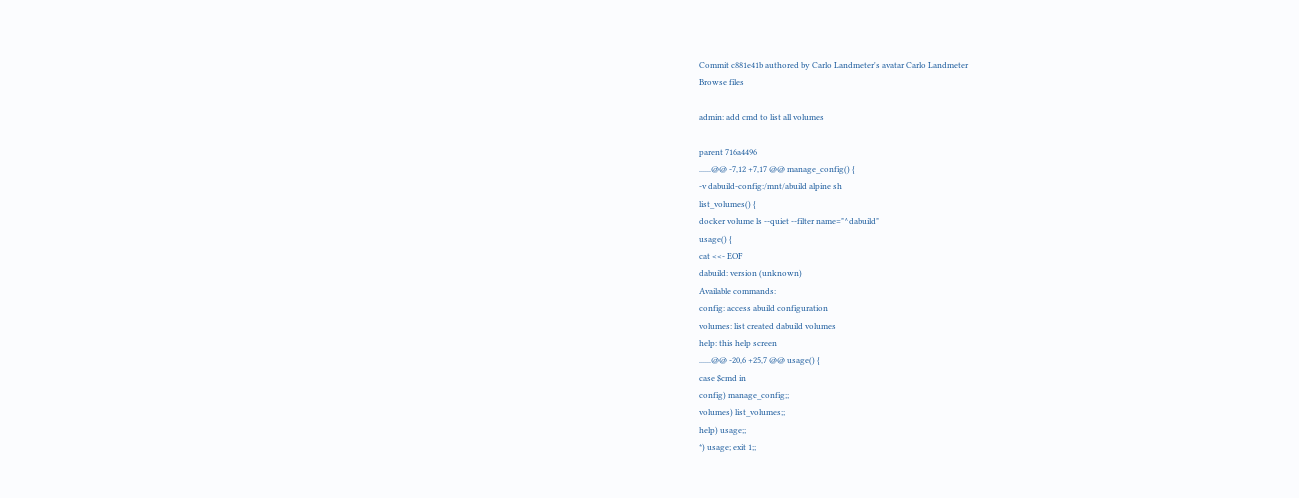Commit c881e41b authored by Carlo Landmeter's avatar Carlo Landmeter
Browse files

admin: add cmd to list all volumes

parent 716a4496
......@@ -7,12 +7,17 @@ manage_config() {
-v dabuild-config:/mnt/abuild alpine sh
list_volumes() {
docker volume ls --quiet --filter name="^dabuild"
usage() {
cat <<- EOF
dabuild: version (unknown)
Available commands:
config: access abuild configuration
volumes: list created dabuild volumes
help: this help screen
......@@ -20,6 +25,7 @@ usage() {
case $cmd in
config) manage_config;;
volumes) list_volumes;;
help) usage;;
*) usage; exit 1;;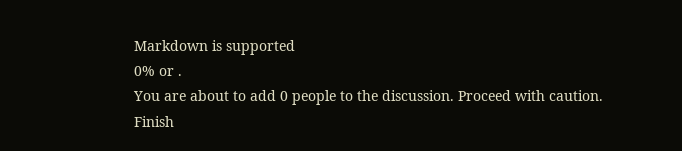Markdown is supported
0% or .
You are about to add 0 people to the discussion. Proceed with caution.
Finish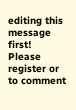editing this message first!
Please register or to comment